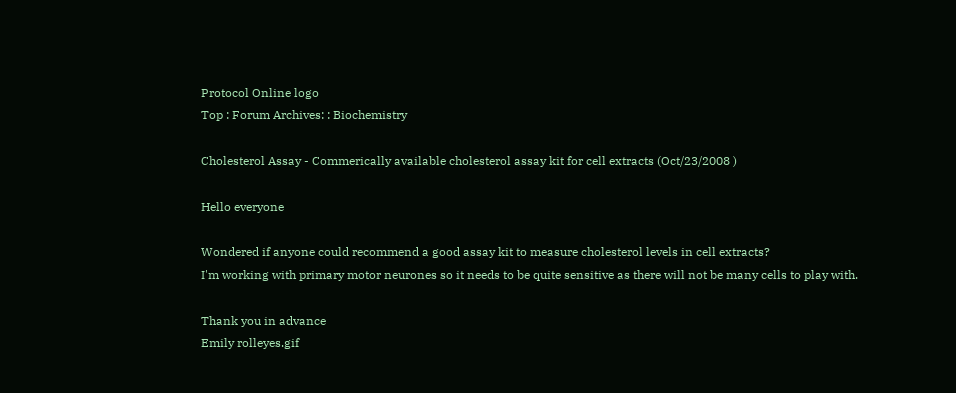Protocol Online logo
Top : Forum Archives: : Biochemistry

Cholesterol Assay - Commerically available cholesterol assay kit for cell extracts (Oct/23/2008 )

Hello everyone

Wondered if anyone could recommend a good assay kit to measure cholesterol levels in cell extracts?
I'm working with primary motor neurones so it needs to be quite sensitive as there will not be many cells to play with.

Thank you in advance
Emily rolleyes.gif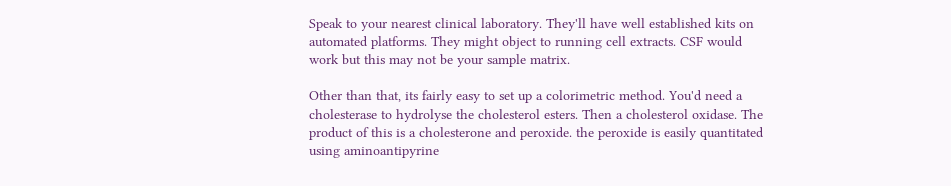Speak to your nearest clinical laboratory. They'll have well established kits on automated platforms. They might object to running cell extracts. CSF would work but this may not be your sample matrix.

Other than that, its fairly easy to set up a colorimetric method. You'd need a cholesterase to hydrolyse the cholesterol esters. Then a cholesterol oxidase. The product of this is a cholesterone and peroxide. the peroxide is easily quantitated using aminoantipyrine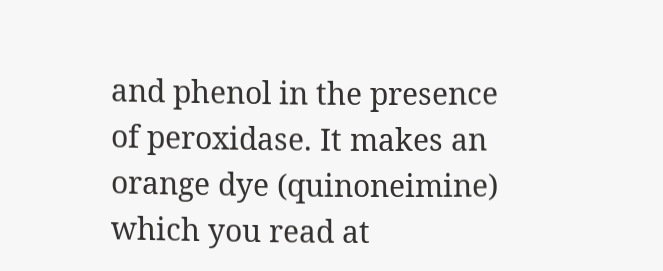and phenol in the presence of peroxidase. It makes an orange dye (quinoneimine) which you read at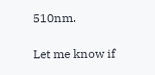510nm.

Let me know if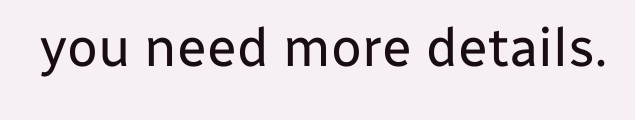you need more details.